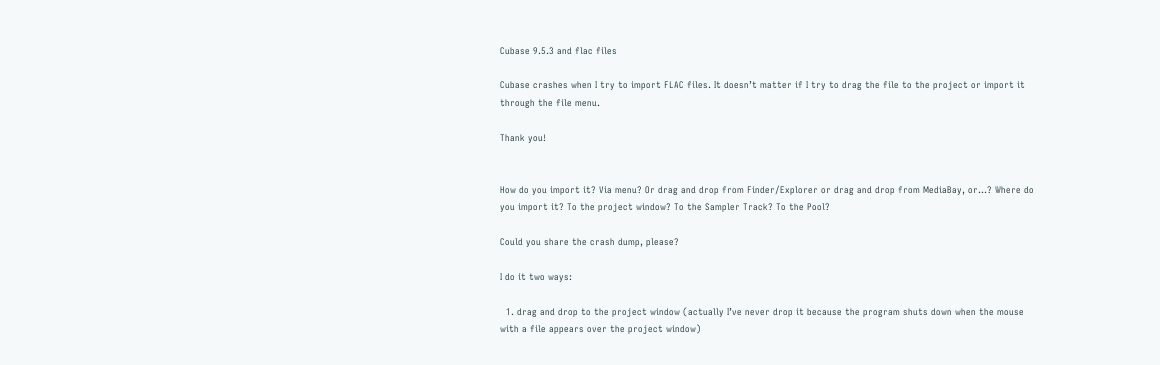Cubase 9.5.3 and flac files

Cubase crashes when I try to import FLAC files. It doesn’t matter if I try to drag the file to the project or import it through the file menu.

Thank you!


How do you import it? Via menu? Or drag and drop from Finder/Explorer or drag and drop from MediaBay, or…? Where do you import it? To the project window? To the Sampler Track? To the Pool?

Could you share the crash dump, please?

I do it two ways:

  1. drag and drop to the project window (actually I’ve never drop it because the program shuts down when the mouse with a file appears over the project window)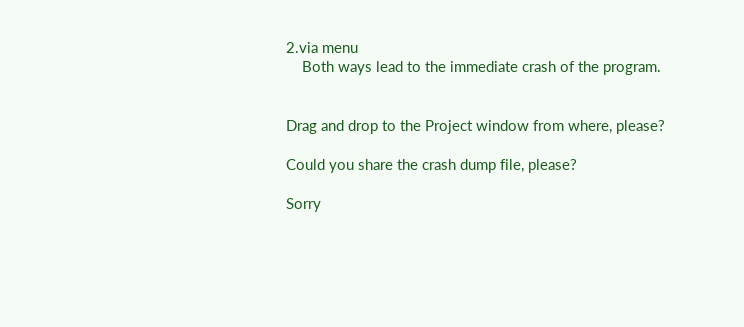2.via menu
    Both ways lead to the immediate crash of the program.


Drag and drop to the Project window from where, please?

Could you share the crash dump file, please?

Sorry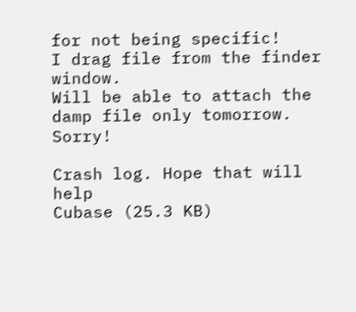for not being specific!
I drag file from the finder window.
Will be able to attach the damp file only tomorrow. Sorry!

Crash log. Hope that will help
Cubase (25.3 KB)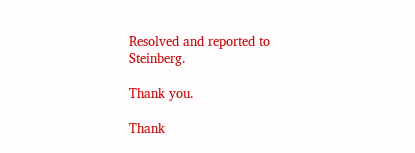Resolved and reported to Steinberg.

Thank you.

Thank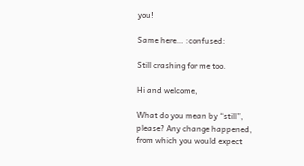you!

Same here… :confused:

Still crashing for me too.

Hi and welcome,

What do you mean by “still”, please? Any change happened, from which you would expect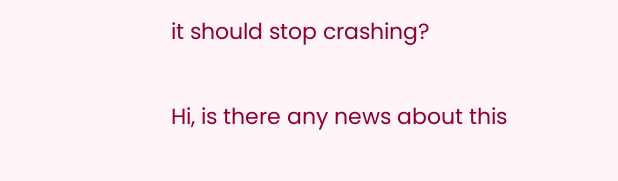it should stop crashing?

Hi, is there any news about this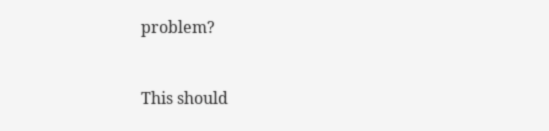problem?


This should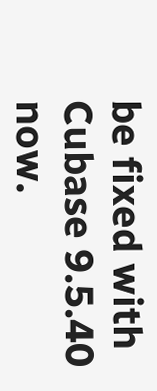be fixed with Cubase 9.5.40 now.